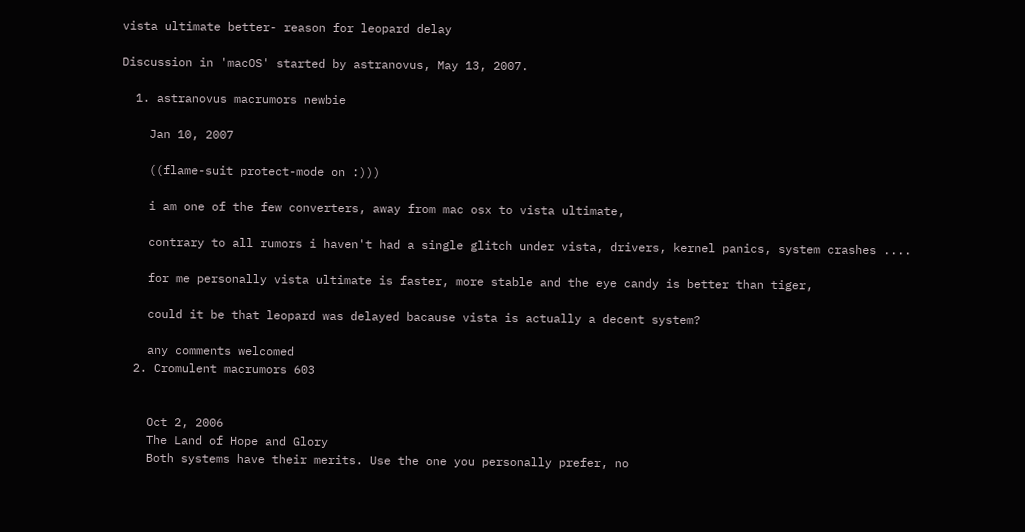vista ultimate better- reason for leopard delay

Discussion in 'macOS' started by astranovus, May 13, 2007.

  1. astranovus macrumors newbie

    Jan 10, 2007

    ((flame-suit protect-mode on :)))

    i am one of the few converters, away from mac osx to vista ultimate,

    contrary to all rumors i haven't had a single glitch under vista, drivers, kernel panics, system crashes ....

    for me personally vista ultimate is faster, more stable and the eye candy is better than tiger,

    could it be that leopard was delayed bacause vista is actually a decent system?

    any comments welcomed
  2. Cromulent macrumors 603


    Oct 2, 2006
    The Land of Hope and Glory
    Both systems have their merits. Use the one you personally prefer, no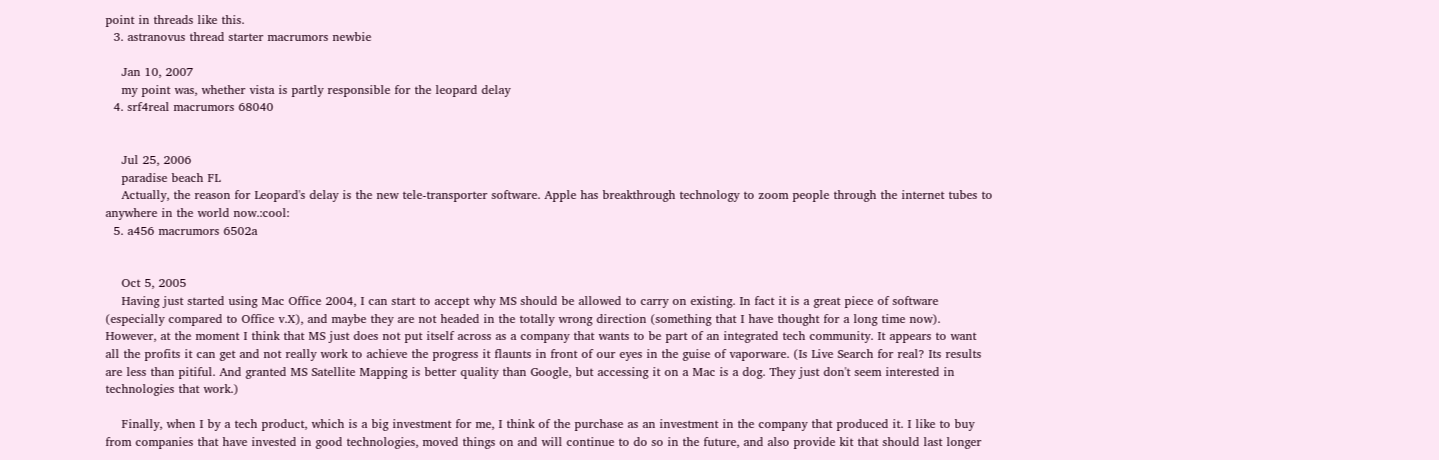point in threads like this.
  3. astranovus thread starter macrumors newbie

    Jan 10, 2007
    my point was, whether vista is partly responsible for the leopard delay
  4. srf4real macrumors 68040


    Jul 25, 2006
    paradise beach FL
    Actually, the reason for Leopard's delay is the new tele-transporter software. Apple has breakthrough technology to zoom people through the internet tubes to anywhere in the world now.:cool:
  5. a456 macrumors 6502a


    Oct 5, 2005
    Having just started using Mac Office 2004, I can start to accept why MS should be allowed to carry on existing. In fact it is a great piece of software (especially compared to Office v.X), and maybe they are not headed in the totally wrong direction (something that I have thought for a long time now). However, at the moment I think that MS just does not put itself across as a company that wants to be part of an integrated tech community. It appears to want all the profits it can get and not really work to achieve the progress it flaunts in front of our eyes in the guise of vaporware. (Is Live Search for real? Its results are less than pitiful. And granted MS Satellite Mapping is better quality than Google, but accessing it on a Mac is a dog. They just don't seem interested in technologies that work.)

    Finally, when I by a tech product, which is a big investment for me, I think of the purchase as an investment in the company that produced it. I like to buy from companies that have invested in good technologies, moved things on and will continue to do so in the future, and also provide kit that should last longer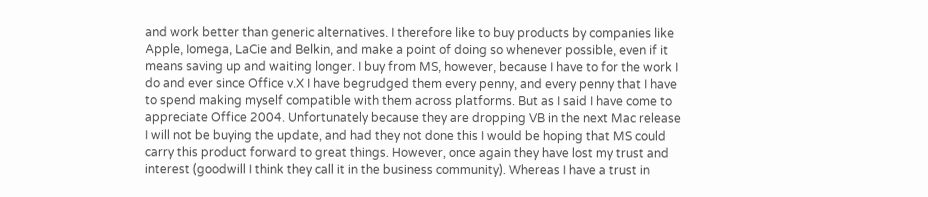and work better than generic alternatives. I therefore like to buy products by companies like Apple, Iomega, LaCie and Belkin, and make a point of doing so whenever possible, even if it means saving up and waiting longer. I buy from MS, however, because I have to for the work I do and ever since Office v.X I have begrudged them every penny, and every penny that I have to spend making myself compatible with them across platforms. But as I said I have come to appreciate Office 2004. Unfortunately because they are dropping VB in the next Mac release I will not be buying the update, and had they not done this I would be hoping that MS could carry this product forward to great things. However, once again they have lost my trust and interest (goodwill I think they call it in the business community). Whereas I have a trust in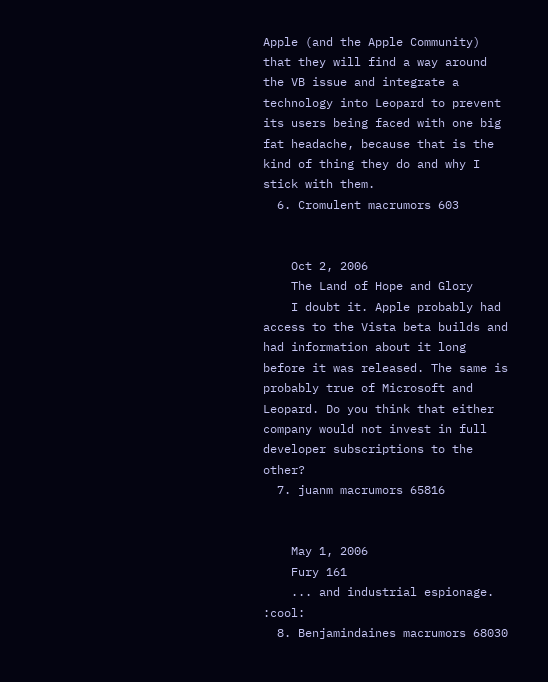Apple (and the Apple Community) that they will find a way around the VB issue and integrate a technology into Leopard to prevent its users being faced with one big fat headache, because that is the kind of thing they do and why I stick with them.
  6. Cromulent macrumors 603


    Oct 2, 2006
    The Land of Hope and Glory
    I doubt it. Apple probably had access to the Vista beta builds and had information about it long before it was released. The same is probably true of Microsoft and Leopard. Do you think that either company would not invest in full developer subscriptions to the other?
  7. juanm macrumors 65816


    May 1, 2006
    Fury 161
    ... and industrial espionage. :cool:
  8. Benjamindaines macrumors 68030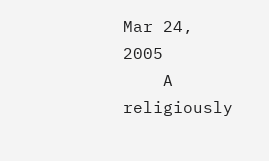Mar 24, 2005
    A religiously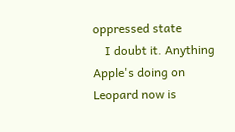oppressed state
    I doubt it. Anything Apple's doing on Leopard now is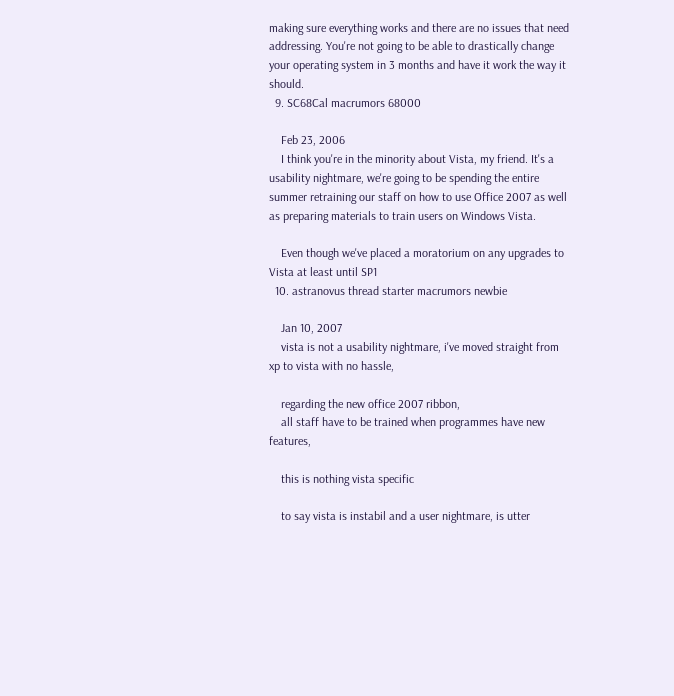making sure everything works and there are no issues that need addressing. You're not going to be able to drastically change your operating system in 3 months and have it work the way it should.
  9. SC68Cal macrumors 68000

    Feb 23, 2006
    I think you're in the minority about Vista, my friend. It's a usability nightmare, we're going to be spending the entire summer retraining our staff on how to use Office 2007 as well as preparing materials to train users on Windows Vista.

    Even though we've placed a moratorium on any upgrades to Vista at least until SP1
  10. astranovus thread starter macrumors newbie

    Jan 10, 2007
    vista is not a usability nightmare, i've moved straight from xp to vista with no hassle,

    regarding the new office 2007 ribbon,
    all staff have to be trained when programmes have new features,

    this is nothing vista specific

    to say vista is instabil and a user nightmare, is utter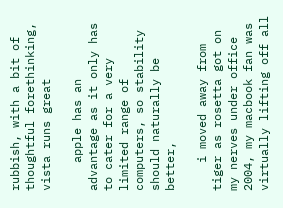rubbish, with a bit of thoughtful forethinking, vista runs great

    apple has an advantage as it only has to cater for a very limited range of computers, so stability should naturally be better,

    i moved away from tiger as rosetta got on my nerves under office 2004, my macbook fan was virtually lifting off all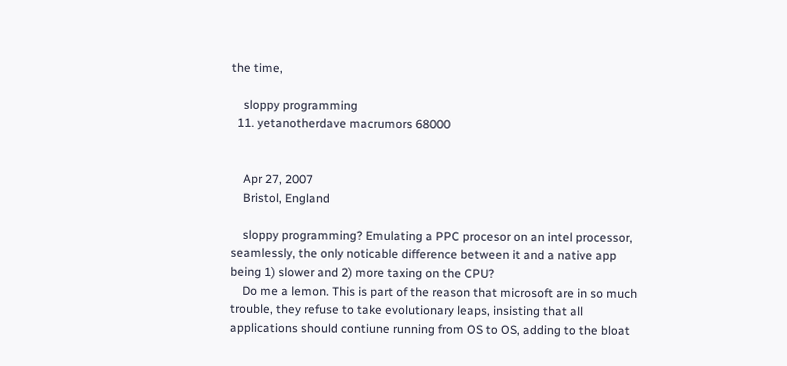the time,

    sloppy programming
  11. yetanotherdave macrumors 68000


    Apr 27, 2007
    Bristol, England

    sloppy programming? Emulating a PPC procesor on an intel processor, seamlessly, the only noticable difference between it and a native app being 1) slower and 2) more taxing on the CPU?
    Do me a lemon. This is part of the reason that microsoft are in so much trouble, they refuse to take evolutionary leaps, insisting that all applications should contiune running from OS to OS, adding to the bloat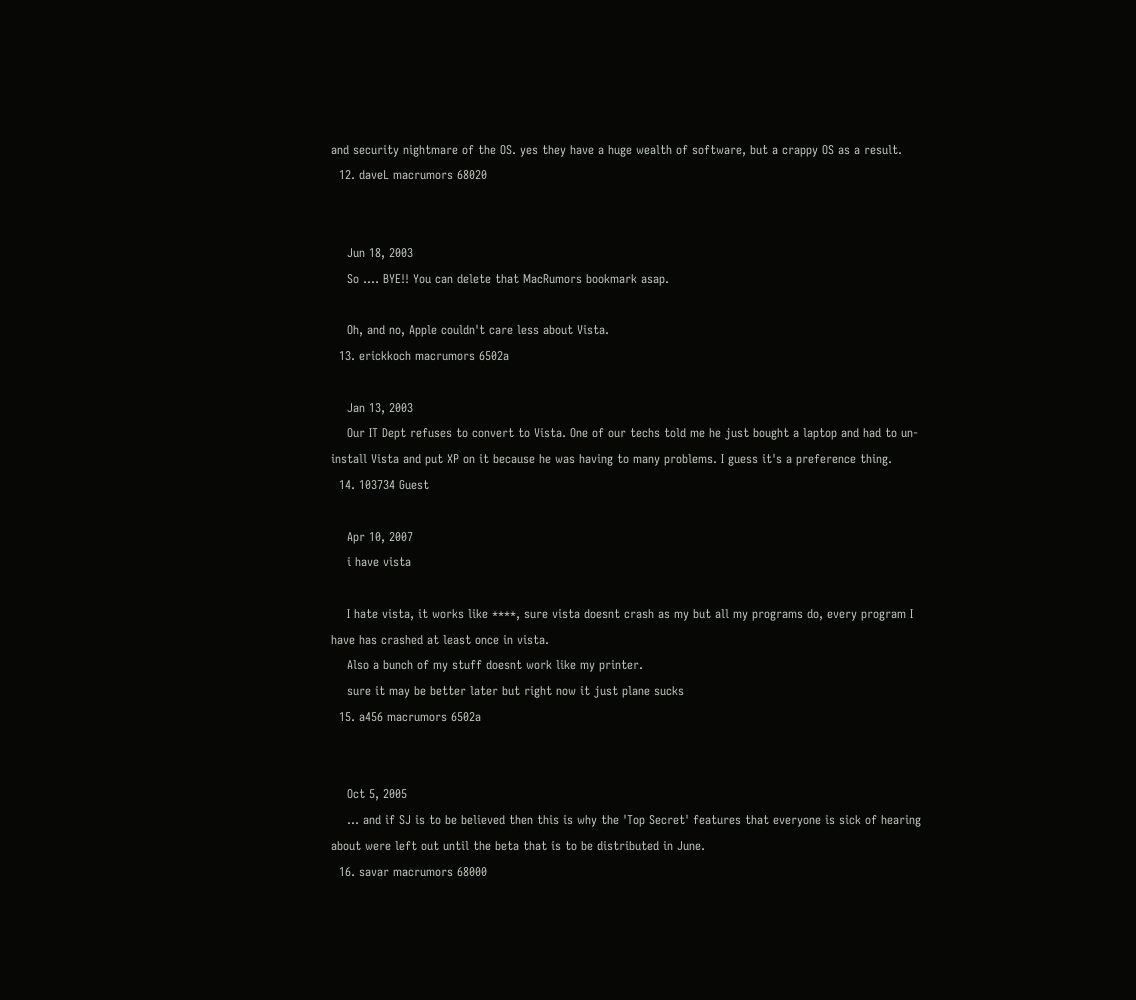and security nightmare of the OS. yes they have a huge wealth of software, but a crappy OS as a result.
  12. daveL macrumors 68020


    Jun 18, 2003
    So .... BYE!! You can delete that MacRumors bookmark asap.

    Oh, and no, Apple couldn't care less about Vista.
  13. erickkoch macrumors 6502a

    Jan 13, 2003
    Our IT Dept refuses to convert to Vista. One of our techs told me he just bought a laptop and had to un-install Vista and put XP on it because he was having to many problems. I guess it's a preference thing.
  14. 103734 Guest

    Apr 10, 2007
    i have vista

    I hate vista, it works like ****, sure vista doesnt crash as my but all my programs do, every program I have has crashed at least once in vista.
    Also a bunch of my stuff doesnt work like my printer.
    sure it may be better later but right now it just plane sucks
  15. a456 macrumors 6502a


    Oct 5, 2005
    ... and if SJ is to be believed then this is why the 'Top Secret' features that everyone is sick of hearing about were left out until the beta that is to be distributed in June.
  16. savar macrumors 68000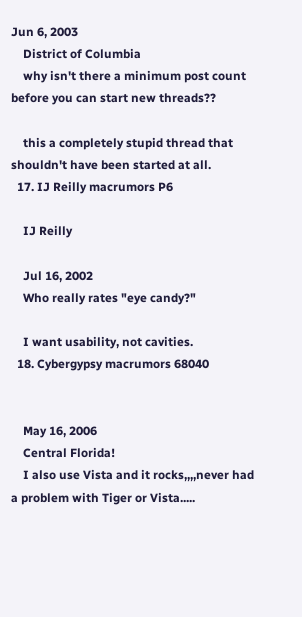Jun 6, 2003
    District of Columbia
    why isn't there a minimum post count before you can start new threads??

    this a completely stupid thread that shouldn't have been started at all.
  17. IJ Reilly macrumors P6

    IJ Reilly

    Jul 16, 2002
    Who really rates "eye candy?"

    I want usability, not cavities.
  18. Cybergypsy macrumors 68040


    May 16, 2006
    Central Florida!
    I also use Vista and it rocks,,,,never had a problem with Tiger or Vista.....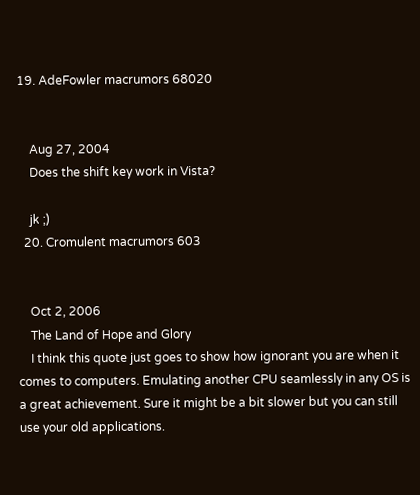19. AdeFowler macrumors 68020


    Aug 27, 2004
    Does the shift key work in Vista?

    jk ;)
  20. Cromulent macrumors 603


    Oct 2, 2006
    The Land of Hope and Glory
    I think this quote just goes to show how ignorant you are when it comes to computers. Emulating another CPU seamlessly in any OS is a great achievement. Sure it might be a bit slower but you can still use your old applications.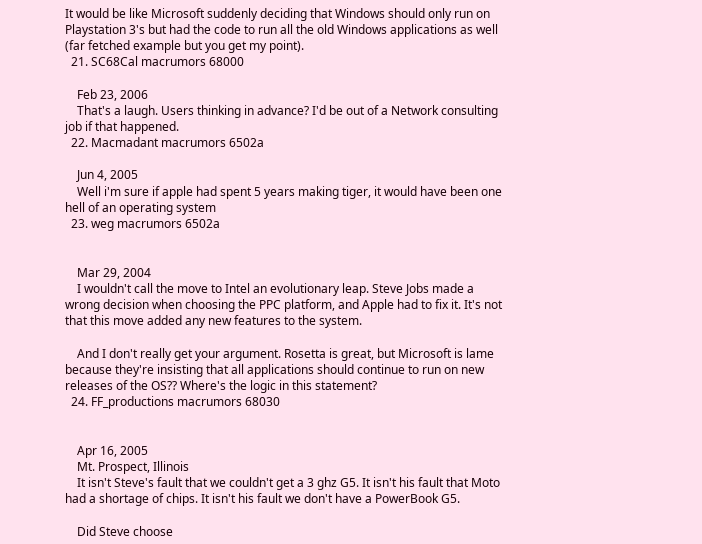It would be like Microsoft suddenly deciding that Windows should only run on Playstation 3's but had the code to run all the old Windows applications as well (far fetched example but you get my point).
  21. SC68Cal macrumors 68000

    Feb 23, 2006
    That's a laugh. Users thinking in advance? I'd be out of a Network consulting job if that happened.
  22. Macmadant macrumors 6502a

    Jun 4, 2005
    Well i'm sure if apple had spent 5 years making tiger, it would have been one hell of an operating system
  23. weg macrumors 6502a


    Mar 29, 2004
    I wouldn't call the move to Intel an evolutionary leap. Steve Jobs made a wrong decision when choosing the PPC platform, and Apple had to fix it. It's not that this move added any new features to the system.

    And I don't really get your argument. Rosetta is great, but Microsoft is lame because they're insisting that all applications should continue to run on new releases of the OS?? Where's the logic in this statement?
  24. FF_productions macrumors 68030


    Apr 16, 2005
    Mt. Prospect, Illinois
    It isn't Steve's fault that we couldn't get a 3 ghz G5. It isn't his fault that Moto had a shortage of chips. It isn't his fault we don't have a PowerBook G5.

    Did Steve choose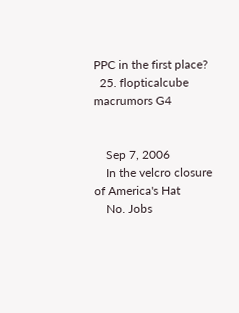PPC in the first place?
  25. flopticalcube macrumors G4


    Sep 7, 2006
    In the velcro closure of America's Hat
    No. Jobs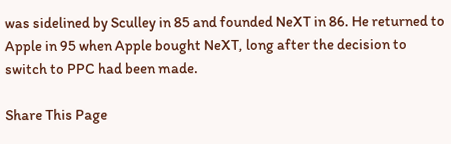was sidelined by Sculley in 85 and founded NeXT in 86. He returned to Apple in 95 when Apple bought NeXT, long after the decision to switch to PPC had been made.

Share This Page